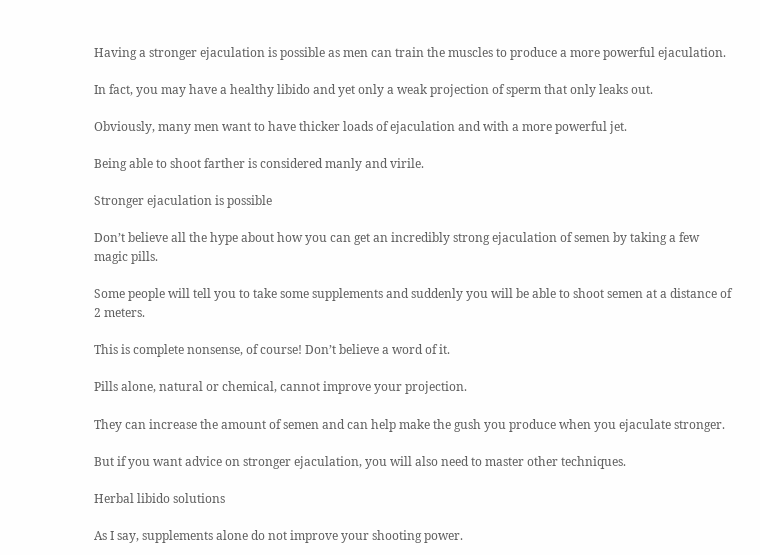Having a stronger ejaculation is possible as men can train the muscles to produce a more powerful ejaculation.

In fact, you may have a healthy libido and yet only a weak projection of sperm that only leaks out.

Obviously, many men want to have thicker loads of ejaculation and with a more powerful jet.

Being able to shoot farther is considered manly and virile.

Stronger ejaculation is possible

Don’t believe all the hype about how you can get an incredibly strong ejaculation of semen by taking a few magic pills.

Some people will tell you to take some supplements and suddenly you will be able to shoot semen at a distance of 2 meters.

This is complete nonsense, of course! Don’t believe a word of it.

Pills alone, natural or chemical, cannot improve your projection.

They can increase the amount of semen and can help make the gush you produce when you ejaculate stronger.

But if you want advice on stronger ejaculation, you will also need to master other techniques.

Herbal libido solutions

As I say, supplements alone do not improve your shooting power.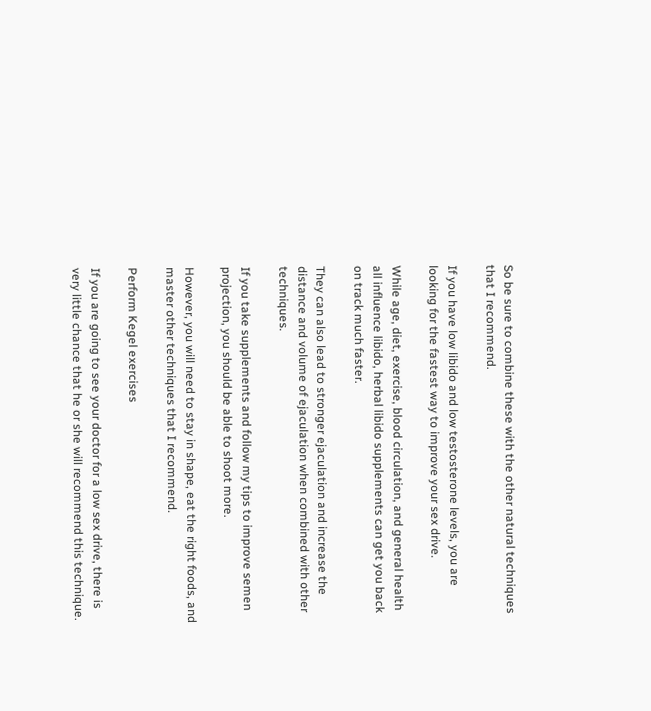So be sure to combine these with the other natural techniques that I recommend.

If you have low libido and low testosterone levels, you are looking for the fastest way to improve your sex drive.

While age, diet, exercise, blood circulation, and general health all influence libido, herbal libido supplements can get you back on track much faster.

They can also lead to stronger ejaculation and increase the distance and volume of ejaculation when combined with other techniques.

If you take supplements and follow my tips to improve semen projection, you should be able to shoot more.

However, you will need to stay in shape, eat the right foods, and master other techniques that I recommend.

Perform Kegel exercises

If you are going to see your doctor for a low sex drive, there is very little chance that he or she will recommend this technique.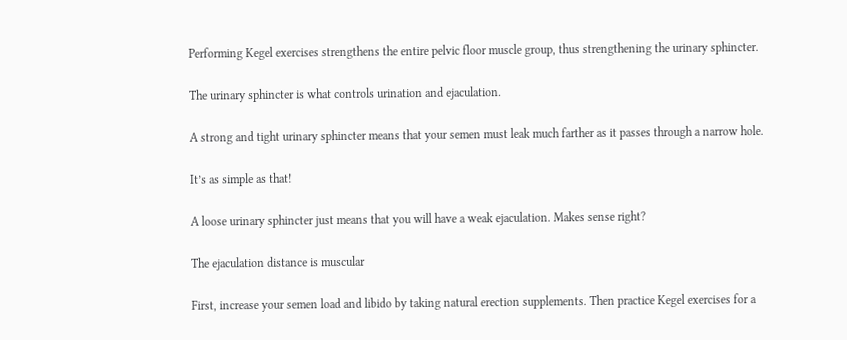Performing Kegel exercises strengthens the entire pelvic floor muscle group, thus strengthening the urinary sphincter.

The urinary sphincter is what controls urination and ejaculation.

A strong and tight urinary sphincter means that your semen must leak much farther as it passes through a narrow hole.

It’s as simple as that!

A loose urinary sphincter just means that you will have a weak ejaculation. Makes sense right?

The ejaculation distance is muscular

First, increase your semen load and libido by taking natural erection supplements. Then practice Kegel exercises for a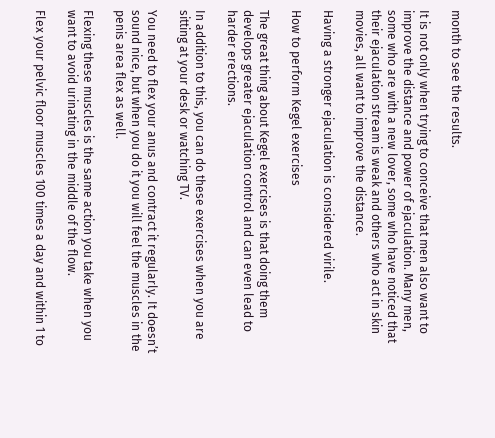month to see the results.

It is not only when trying to conceive that men also want to improve the distance and power of ejaculation. Many men, some who are with a new lover, some who have noticed that their ejaculation stream is weak and others who act in skin movies, all want to improve the distance.

Having a stronger ejaculation is considered virile.

How to perform Kegel exercises

The great thing about Kegel exercises is that doing them develops greater ejaculation control and can even lead to harder erections.

In addition to this, you can do these exercises when you are sitting at your desk or watching TV.

You need to flex your anus and contract it regularly. It doesn’t sound nice, but when you do it you will feel the muscles in the penis area flex as well.

Flexing these muscles is the same action you take when you want to avoid urinating in the middle of the flow.

Flex your pelvic floor muscles 100 times a day and within 1 to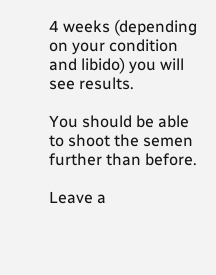4 weeks (depending on your condition and libido) you will see results.

You should be able to shoot the semen further than before.

Leave a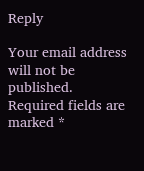Reply

Your email address will not be published. Required fields are marked *